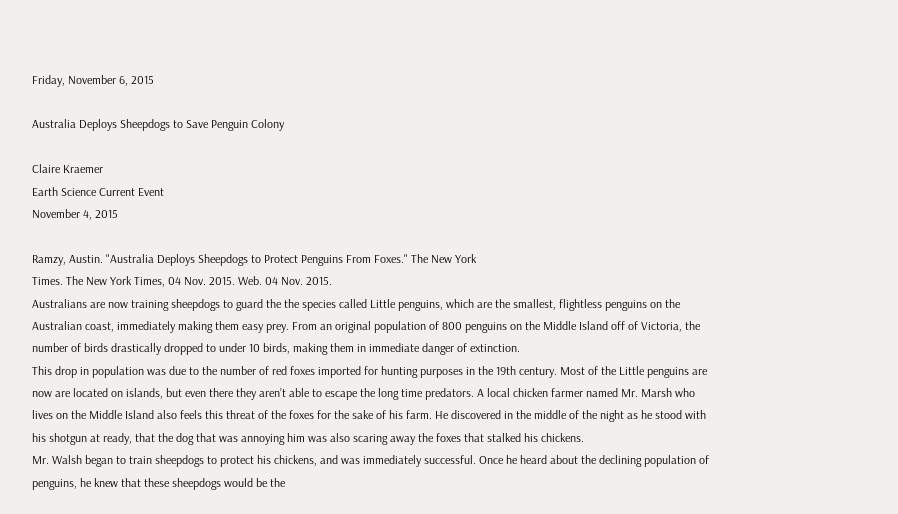Friday, November 6, 2015

Australia Deploys Sheepdogs to Save Penguin Colony

Claire Kraemer
Earth Science Current Event
November 4, 2015

Ramzy, Austin. "Australia Deploys Sheepdogs to Protect Penguins From Foxes." The New York
Times. The New York Times, 04 Nov. 2015. Web. 04 Nov. 2015.
Australians are now training sheepdogs to guard the the species called Little penguins, which are the smallest, flightless penguins on the Australian coast, immediately making them easy prey. From an original population of 800 penguins on the Middle Island off of Victoria, the number of birds drastically dropped to under 10 birds, making them in immediate danger of extinction.
This drop in population was due to the number of red foxes imported for hunting purposes in the 19th century. Most of the Little penguins are now are located on islands, but even there they aren’t able to escape the long time predators. A local chicken farmer named Mr. Marsh who lives on the Middle Island also feels this threat of the foxes for the sake of his farm. He discovered in the middle of the night as he stood with his shotgun at ready, that the dog that was annoying him was also scaring away the foxes that stalked his chickens.
Mr. Walsh began to train sheepdogs to protect his chickens, and was immediately successful. Once he heard about the declining population of penguins, he knew that these sheepdogs would be the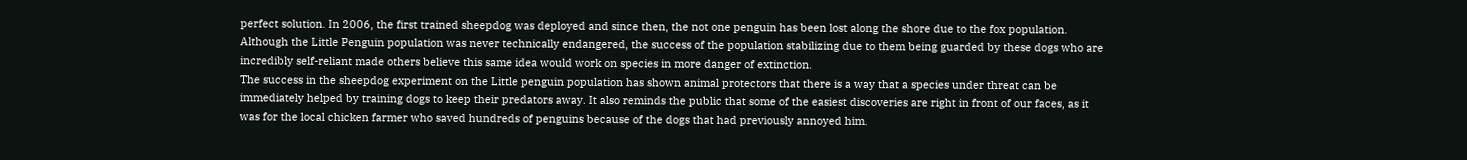perfect solution. In 2006, the first trained sheepdog was deployed and since then, the not one penguin has been lost along the shore due to the fox population.
Although the Little Penguin population was never technically endangered, the success of the population stabilizing due to them being guarded by these dogs who are incredibly self-reliant made others believe this same idea would work on species in more danger of extinction.
The success in the sheepdog experiment on the Little penguin population has shown animal protectors that there is a way that a species under threat can be immediately helped by training dogs to keep their predators away. It also reminds the public that some of the easiest discoveries are right in front of our faces, as it was for the local chicken farmer who saved hundreds of penguins because of the dogs that had previously annoyed him.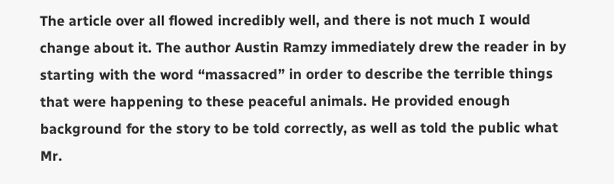The article over all flowed incredibly well, and there is not much I would change about it. The author Austin Ramzy immediately drew the reader in by starting with the word “massacred” in order to describe the terrible things that were happening to these peaceful animals. He provided enough background for the story to be told correctly, as well as told the public what Mr.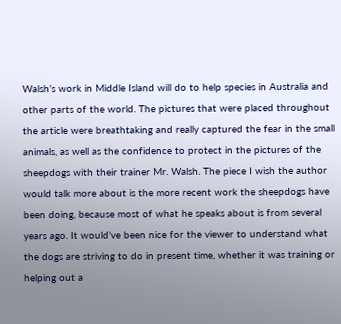Walsh’s work in Middle Island will do to help species in Australia and other parts of the world. The pictures that were placed throughout the article were breathtaking and really captured the fear in the small animals, as well as the confidence to protect in the pictures of the sheepdogs with their trainer Mr. Walsh. The piece I wish the author would talk more about is the more recent work the sheepdogs have been doing, because most of what he speaks about is from several years ago. It would’ve been nice for the viewer to understand what the dogs are striving to do in present time, whether it was training or helping out a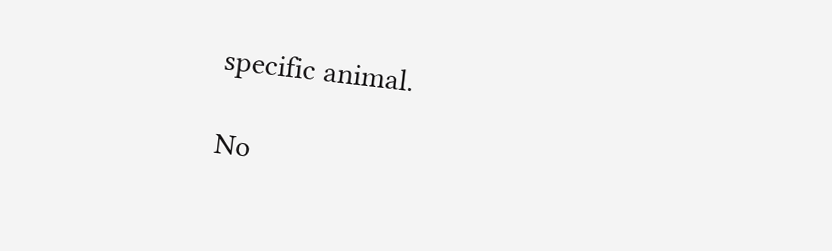specific animal.

No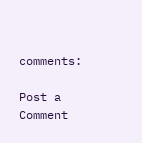comments:

Post a Comment